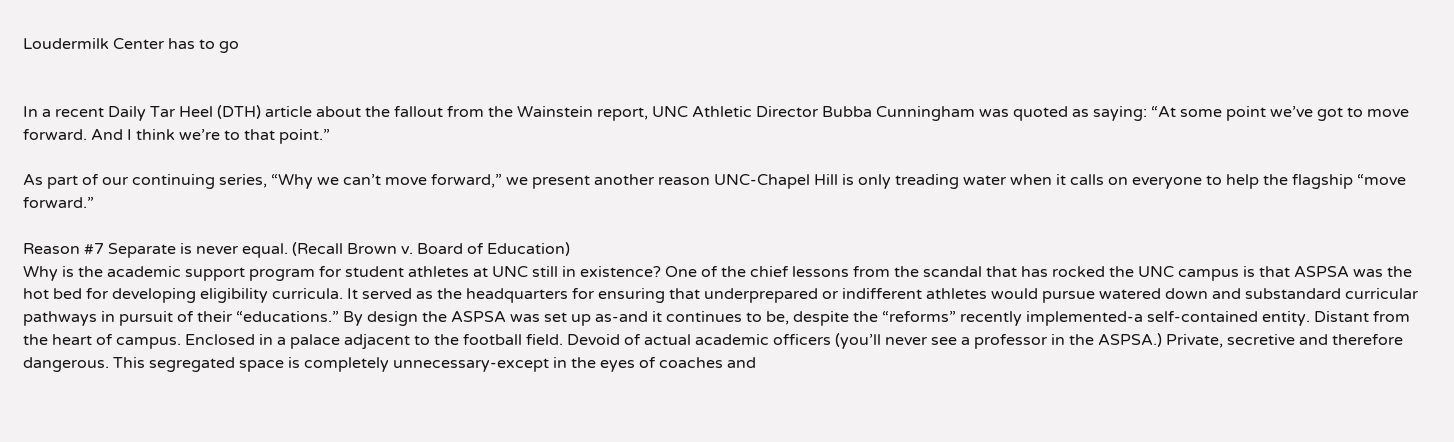Loudermilk Center has to go


In a recent Daily Tar Heel (DTH) article about the fallout from the Wainstein report, UNC Athletic Director Bubba Cunningham was quoted as saying: “At some point we’ve got to move forward. And I think we’re to that point.”

As part of our continuing series, “Why we can’t move forward,” we present another reason UNC-Chapel Hill is only treading water when it calls on everyone to help the flagship “move forward.”

Reason #7 Separate is never equal. (Recall Brown v. Board of Education)
Why is the academic support program for student athletes at UNC still in existence? One of the chief lessons from the scandal that has rocked the UNC campus is that ASPSA was the hot bed for developing eligibility curricula. It served as the headquarters for ensuring that underprepared or indifferent athletes would pursue watered down and substandard curricular pathways in pursuit of their “educations.” By design the ASPSA was set up as-and it continues to be, despite the “reforms” recently implemented-a self-contained entity. Distant from the heart of campus. Enclosed in a palace adjacent to the football field. Devoid of actual academic officers (you’ll never see a professor in the ASPSA.) Private, secretive and therefore dangerous. This segregated space is completely unnecessary-except in the eyes of coaches and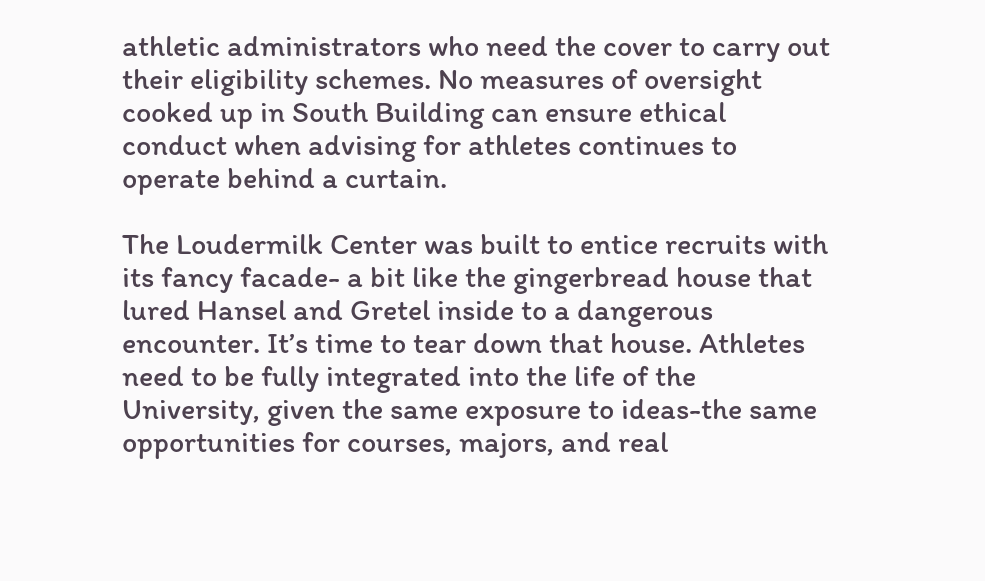athletic administrators who need the cover to carry out their eligibility schemes. No measures of oversight cooked up in South Building can ensure ethical conduct when advising for athletes continues to operate behind a curtain.

The Loudermilk Center was built to entice recruits with its fancy facade- a bit like the gingerbread house that lured Hansel and Gretel inside to a dangerous encounter. It’s time to tear down that house. Athletes need to be fully integrated into the life of the University, given the same exposure to ideas-the same opportunities for courses, majors, and real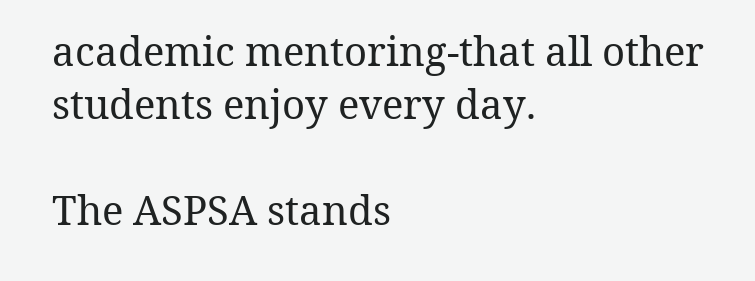academic mentoring-that all other students enjoy every day.

The ASPSA stands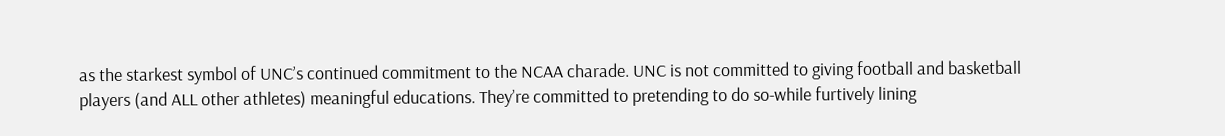as the starkest symbol of UNC’s continued commitment to the NCAA charade. UNC is not committed to giving football and basketball players (and ALL other athletes) meaningful educations. They’re committed to pretending to do so-while furtively lining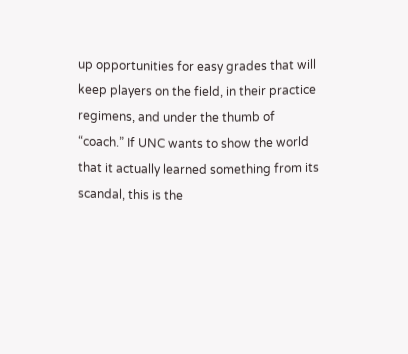up opportunities for easy grades that will keep players on the field, in their practice regimens, and under the thumb of “coach.” If UNC wants to show the world that it actually learned something from its scandal, this is the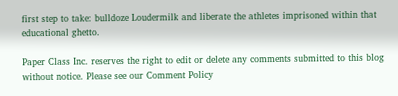first step to take: bulldoze Loudermilk and liberate the athletes imprisoned within that educational ghetto.

Paper Class Inc. reserves the right to edit or delete any comments submitted to this blog without notice. Please see our Comment Policy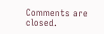Comments are closed.